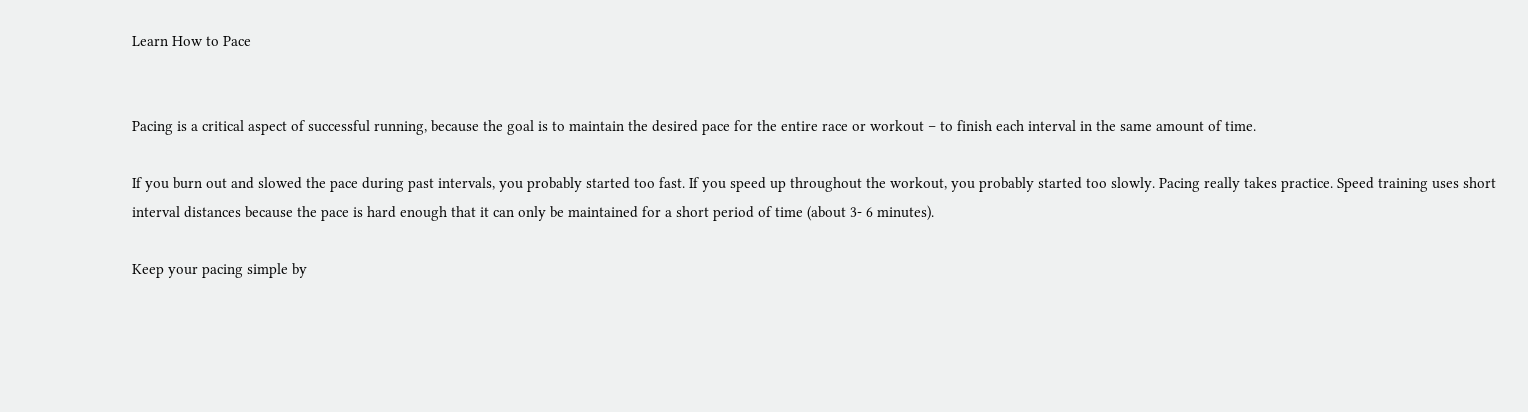Learn How to Pace


Pacing is a critical aspect of successful running, because the goal is to maintain the desired pace for the entire race or workout – to finish each interval in the same amount of time.

If you burn out and slowed the pace during past intervals, you probably started too fast. If you speed up throughout the workout, you probably started too slowly. Pacing really takes practice. Speed training uses short interval distances because the pace is hard enough that it can only be maintained for a short period of time (about 3- 6 minutes).

Keep your pacing simple by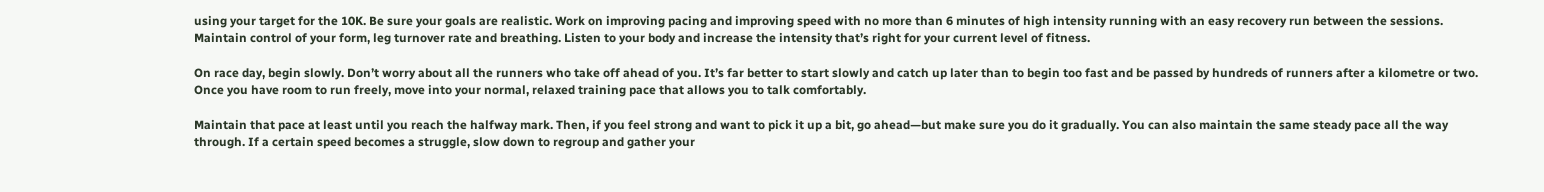using your target for the 10K. Be sure your goals are realistic. Work on improving pacing and improving speed with no more than 6 minutes of high intensity running with an easy recovery run between the sessions. Maintain control of your form, leg turnover rate and breathing. Listen to your body and increase the intensity that’s right for your current level of fitness.

On race day, begin slowly. Don’t worry about all the runners who take off ahead of you. It’s far better to start slowly and catch up later than to begin too fast and be passed by hundreds of runners after a kilometre or two. Once you have room to run freely, move into your normal, relaxed training pace that allows you to talk comfortably.

Maintain that pace at least until you reach the halfway mark. Then, if you feel strong and want to pick it up a bit, go ahead—but make sure you do it gradually. You can also maintain the same steady pace all the way through. If a certain speed becomes a struggle, slow down to regroup and gather your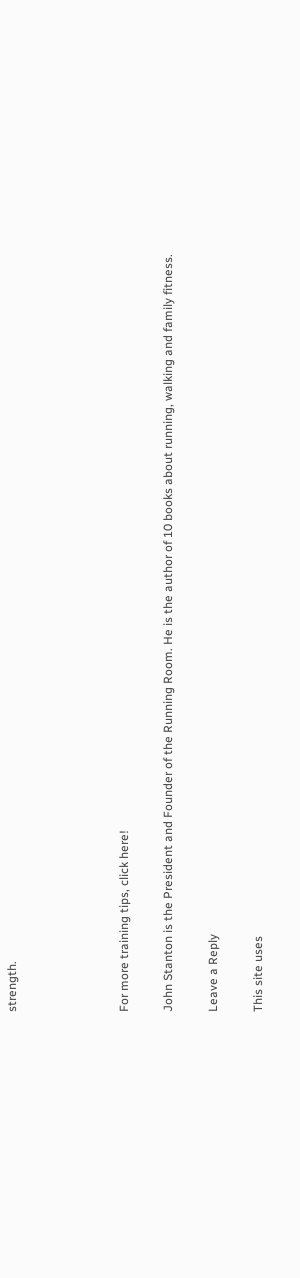strength.




For more training tips, click here!

John Stanton is the President and Founder of the Running Room. He is the author of 10 books about running, walking and family fitness.

Leave a Reply

This site uses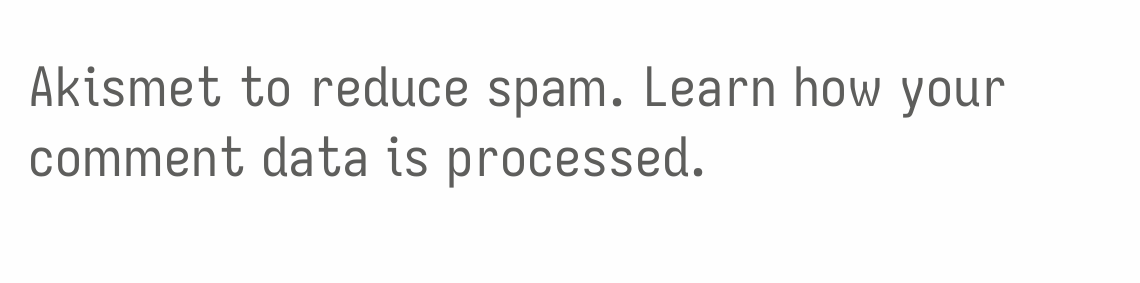Akismet to reduce spam. Learn how your comment data is processed.